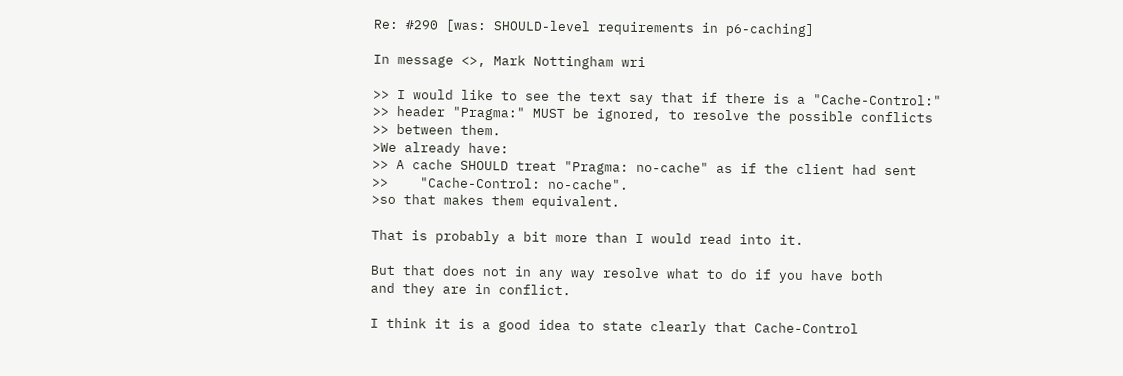Re: #290 [was: SHOULD-level requirements in p6-caching]

In message <>, Mark Nottingham wri

>> I would like to see the text say that if there is a "Cache-Control:"
>> header "Pragma:" MUST be ignored, to resolve the possible conflicts
>> between them.
>We already have:
>> A cache SHOULD treat "Pragma: no-cache" as if the client had sent
>>    "Cache-Control: no-cache".
>so that makes them equivalent.

That is probably a bit more than I would read into it.

But that does not in any way resolve what to do if you have both
and they are in conflict.

I think it is a good idea to state clearly that Cache-Control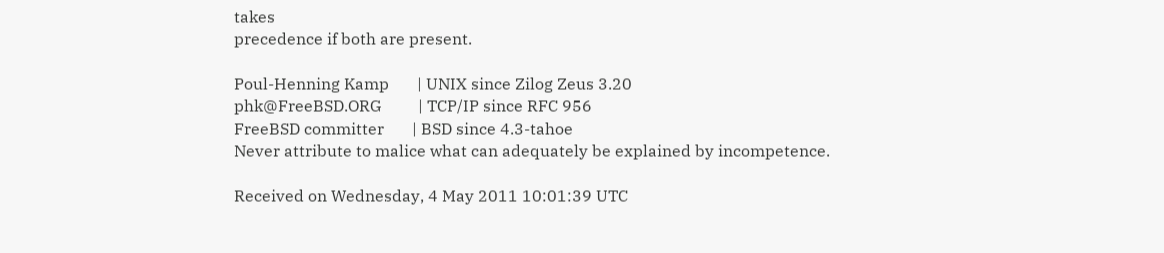takes
precedence if both are present.

Poul-Henning Kamp       | UNIX since Zilog Zeus 3.20
phk@FreeBSD.ORG         | TCP/IP since RFC 956
FreeBSD committer       | BSD since 4.3-tahoe
Never attribute to malice what can adequately be explained by incompetence.

Received on Wednesday, 4 May 2011 10:01:39 UTC